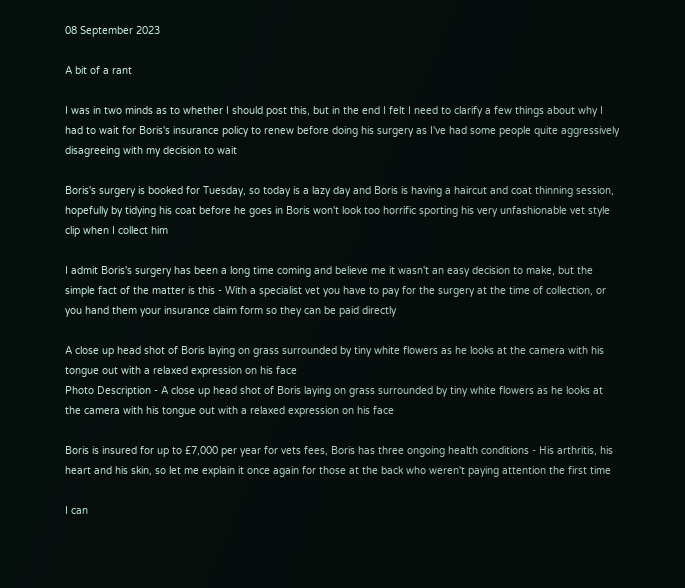08 September 2023

A bit of a rant

I was in two minds as to whether I should post this, but in the end I felt I need to clarify a few things about why I had to wait for Boris's insurance policy to renew before doing his surgery as I've had some people quite aggressively disagreeing with my decision to wait

Boris's surgery is booked for Tuesday, so today is a lazy day and Boris is having a haircut and coat thinning session, hopefully by tidying his coat before he goes in Boris won't look too horrific sporting his very unfashionable vet style clip when I collect him

I admit Boris's surgery has been a long time coming and believe me it wasn't an easy decision to make, but the simple fact of the matter is this - With a specialist vet you have to pay for the surgery at the time of collection, or you hand them your insurance claim form so they can be paid directly

A close up head shot of Boris laying on grass surrounded by tiny white flowers as he looks at the camera with his tongue out with a relaxed expression on his face
Photo Description - A close up head shot of Boris laying on grass surrounded by tiny white flowers as he looks at the camera with his tongue out with a relaxed expression on his face

Boris is insured for up to £7,000 per year for vets fees, Boris has three ongoing health conditions - His arthritis, his heart and his skin, so let me explain it once again for those at the back who weren't paying attention the first time

I can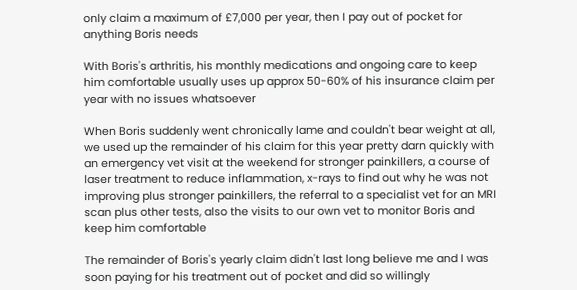only claim a maximum of £7,000 per year, then I pay out of pocket for anything Boris needs

With Boris's arthritis, his monthly medications and ongoing care to keep him comfortable usually uses up approx 50-60% of his insurance claim per year with no issues whatsoever

When Boris suddenly went chronically lame and couldn't bear weight at all, we used up the remainder of his claim for this year pretty darn quickly with an emergency vet visit at the weekend for stronger painkillers, a course of laser treatment to reduce inflammation, x-rays to find out why he was not improving plus stronger painkillers, the referral to a specialist vet for an MRI scan plus other tests, also the visits to our own vet to monitor Boris and keep him comfortable

The remainder of Boris's yearly claim didn't last long believe me and I was soon paying for his treatment out of pocket and did so willingly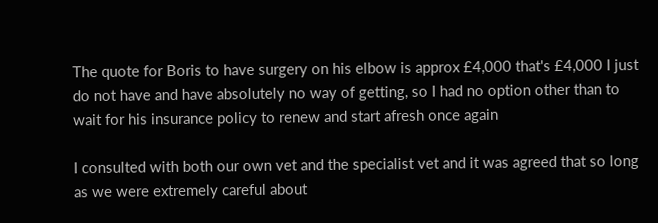The quote for Boris to have surgery on his elbow is approx £4,000 that's £4,000 I just do not have and have absolutely no way of getting, so I had no option other than to wait for his insurance policy to renew and start afresh once again

I consulted with both our own vet and the specialist vet and it was agreed that so long as we were extremely careful about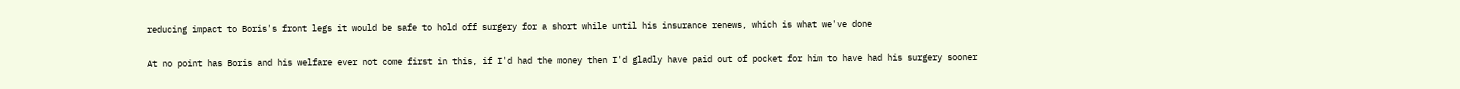reducing impact to Boris's front legs it would be safe to hold off surgery for a short while until his insurance renews, which is what we've done

At no point has Boris and his welfare ever not come first in this, if I'd had the money then I'd gladly have paid out of pocket for him to have had his surgery sooner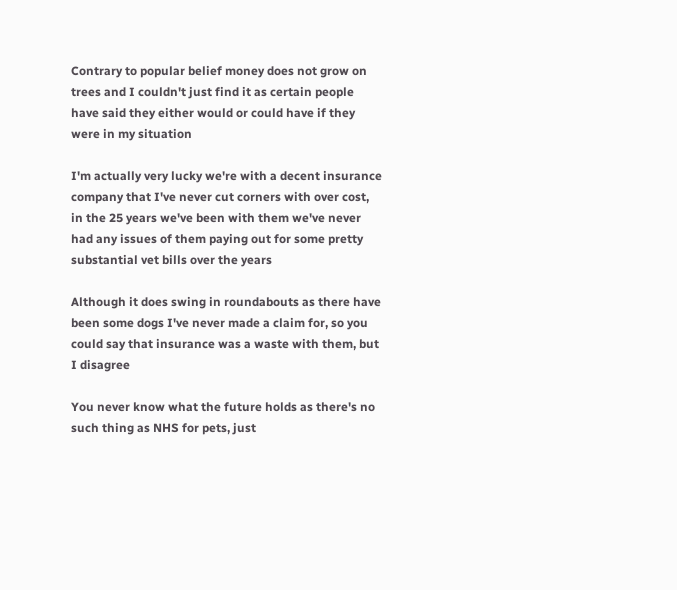Contrary to popular belief money does not grow on trees and I couldn't just find it as certain people have said they either would or could have if they were in my situation

I'm actually very lucky we're with a decent insurance company that I've never cut corners with over cost, in the 25 years we've been with them we've never had any issues of them paying out for some pretty substantial vet bills over the years

Although it does swing in roundabouts as there have been some dogs I've never made a claim for, so you could say that insurance was a waste with them, but I disagree

You never know what the future holds as there's no such thing as NHS for pets, just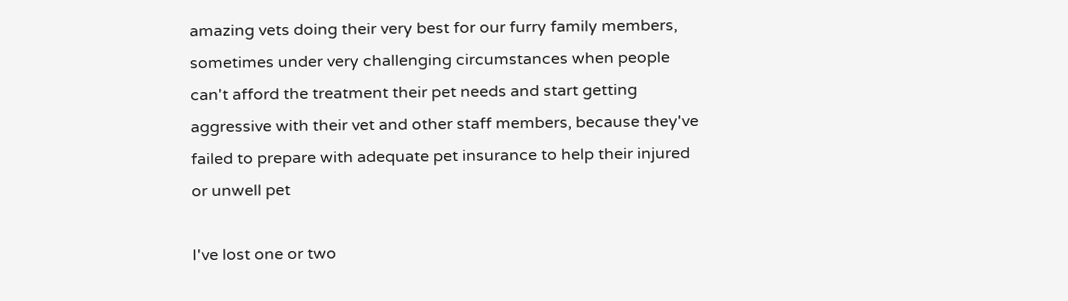amazing vets doing their very best for our furry family members, sometimes under very challenging circumstances when people can't afford the treatment their pet needs and start getting aggressive with their vet and other staff members, because they've failed to prepare with adequate pet insurance to help their injured or unwell pet

I've lost one or two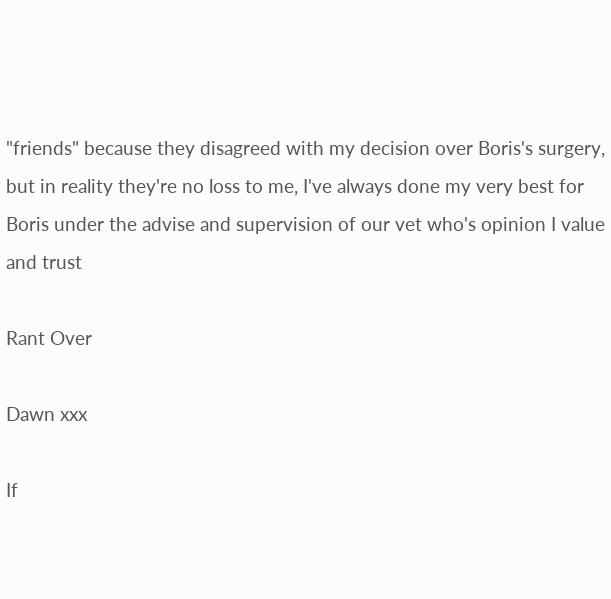"friends" because they disagreed with my decision over Boris's surgery, but in reality they're no loss to me, I've always done my very best for Boris under the advise and supervision of our vet who's opinion I value and trust

Rant Over

Dawn xxx

If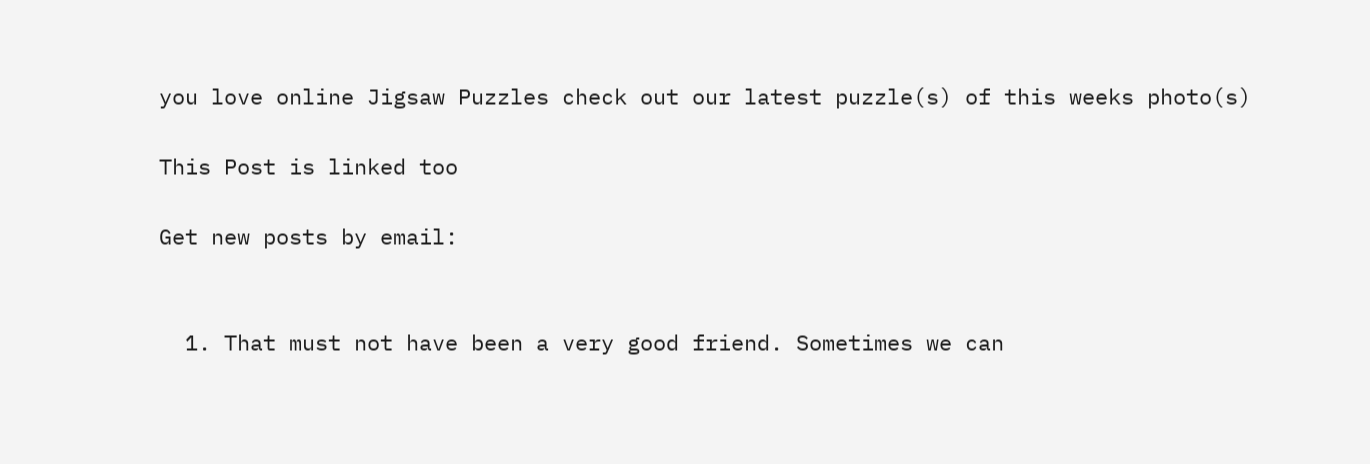you love online Jigsaw Puzzles check out our latest puzzle(s) of this weeks photo(s)

This Post is linked too

Get new posts by email:


  1. That must not have been a very good friend. Sometimes we can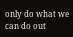only do what we can do out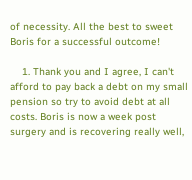of necessity. All the best to sweet Boris for a successful outcome!

    1. Thank you and I agree, I can't afford to pay back a debt on my small pension so try to avoid debt at all costs. Boris is now a week post surgery and is recovering really well,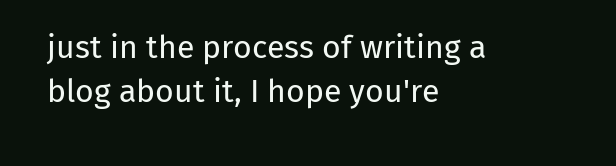just in the process of writing a blog about it, I hope you're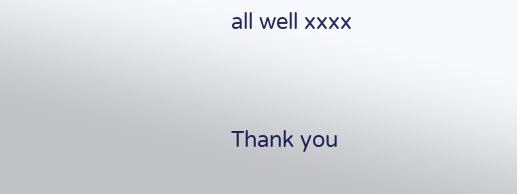all well xxxx


Thank you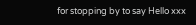for stopping by to say Hello xxx